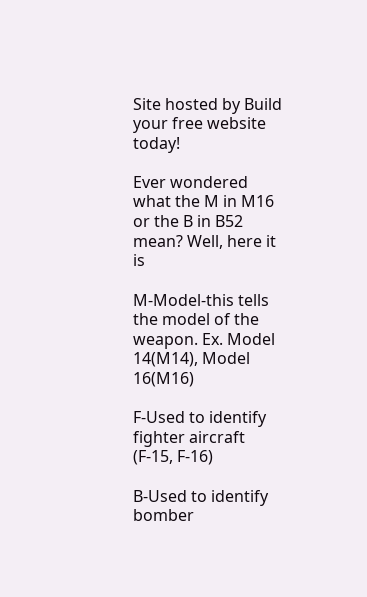Site hosted by Build your free website today!

Ever wondered what the M in M16 or the B in B52 mean? Well, here it is

M-Model-this tells the model of the weapon. Ex. Model 14(M14), Model 16(M16)

F-Used to identify fighter aircraft (F-15, F-16)

B-Used to identify bomber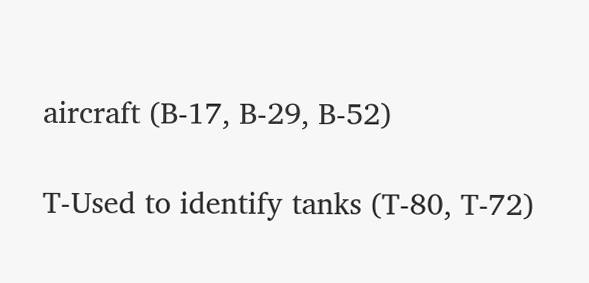aircraft (B-17, B-29, B-52)

T-Used to identify tanks (T-80, T-72)